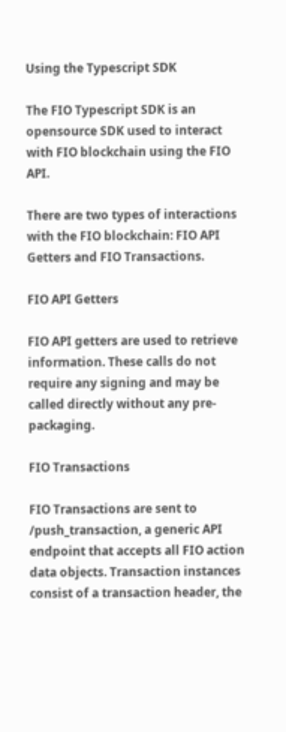Using the Typescript SDK

The FIO Typescript SDK is an opensource SDK used to interact with FIO blockchain using the FIO API.

There are two types of interactions with the FIO blockchain: FIO API Getters and FIO Transactions.

FIO API Getters

FIO API getters are used to retrieve information. These calls do not require any signing and may be called directly without any pre-packaging.

FIO Transactions

FIO Transactions are sent to /push_transaction, a generic API endpoint that accepts all FIO action data objects. Transaction instances consist of a transaction header, the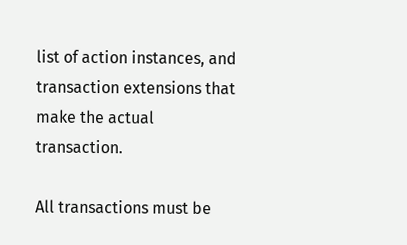list of action instances, and transaction extensions that make the actual transaction.

All transactions must be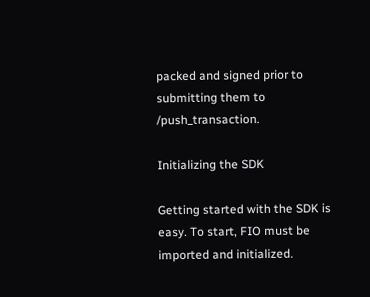packed and signed prior to submitting them to /push_transaction.

Initializing the SDK

Getting started with the SDK is easy. To start, FIO must be imported and initialized.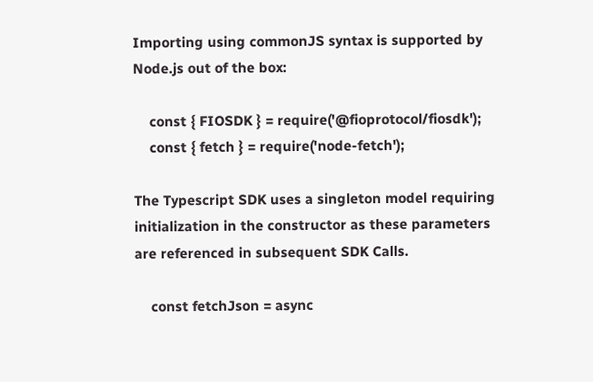Importing using commonJS syntax is supported by Node.js out of the box:

    const { FIOSDK } = require('@fioprotocol/fiosdk');
    const { fetch } = require('node-fetch');

The Typescript SDK uses a singleton model requiring initialization in the constructor as these parameters are referenced in subsequent SDK Calls.

    const fetchJson = async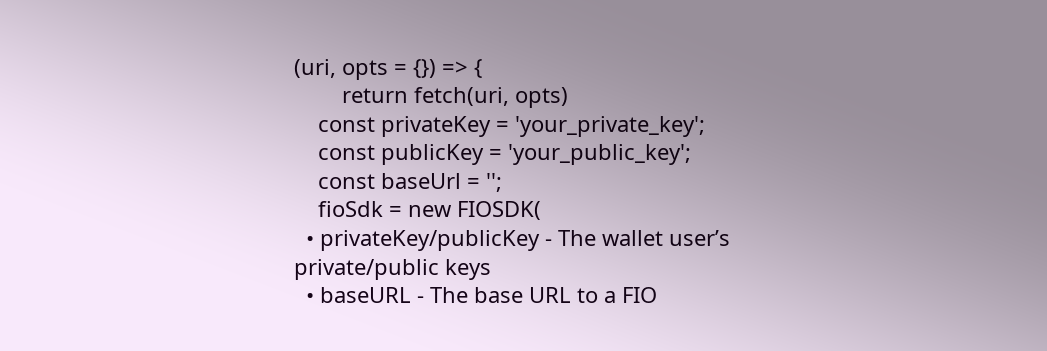(uri, opts = {}) => {
        return fetch(uri, opts)
    const privateKey = 'your_private_key';
    const publicKey = 'your_public_key';
    const baseUrl = '';
    fioSdk = new FIOSDK(
  • privateKey/publicKey - The wallet user’s private/public keys
  • baseURL - The base URL to a FIO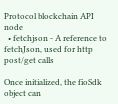Protocol blockchain API node
  • fetchjson - A reference to fetchJson, used for http post/get calls

Once initialized, the fioSdk object can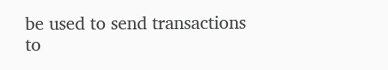be used to send transactions to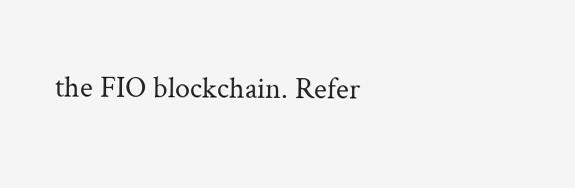the FIO blockchain. Refer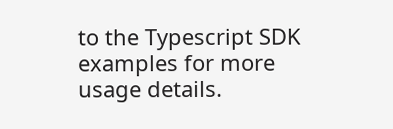to the Typescript SDK examples for more usage details.